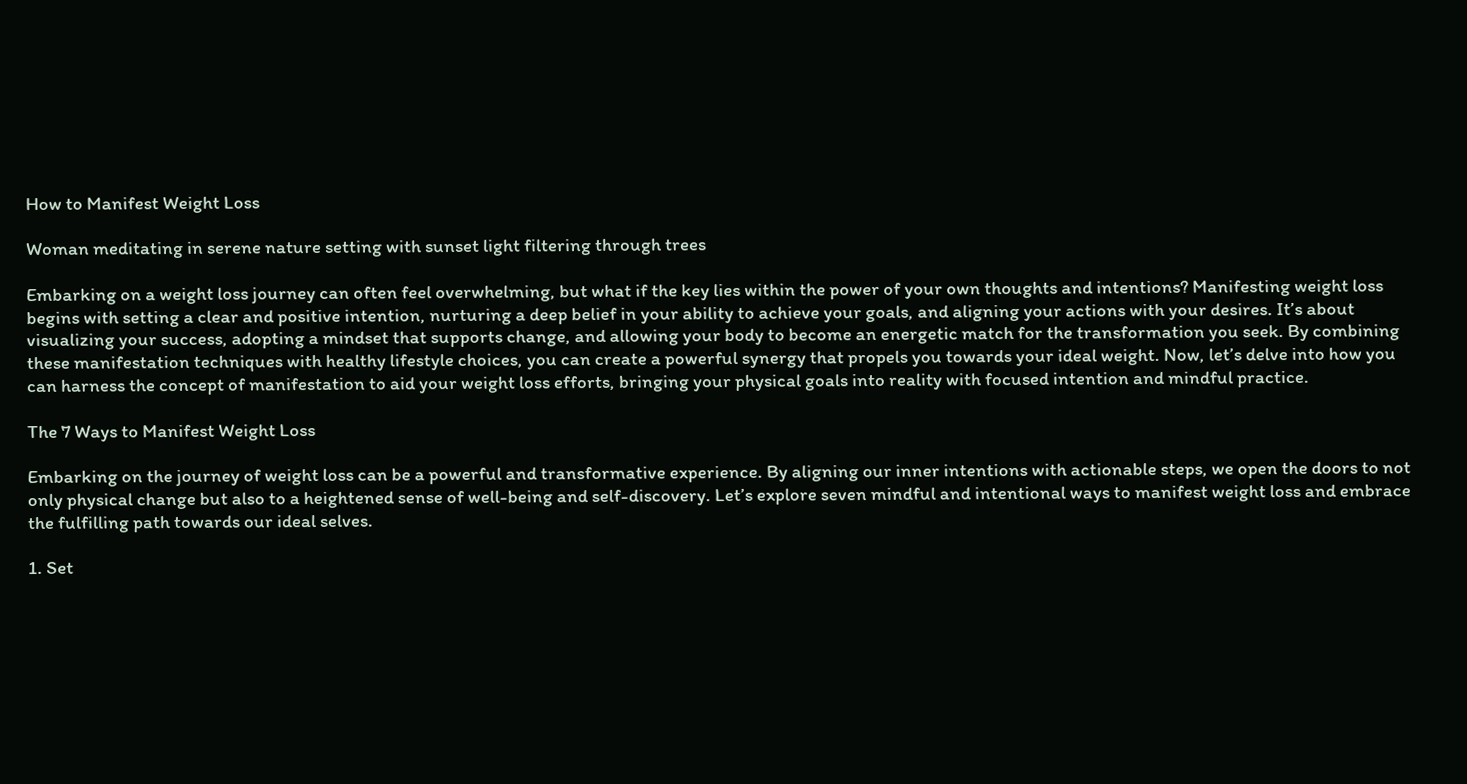How to Manifest Weight Loss

Woman meditating in serene nature setting with sunset light filtering through trees

Embarking on a weight loss journey can often feel overwhelming, but what if the key lies within the power of your own thoughts and intentions? Manifesting weight loss begins with setting a clear and positive intention, nurturing a deep belief in your ability to achieve your goals, and aligning your actions with your desires. It’s about visualizing your success, adopting a mindset that supports change, and allowing your body to become an energetic match for the transformation you seek. By combining these manifestation techniques with healthy lifestyle choices, you can create a powerful synergy that propels you towards your ideal weight. Now, let’s delve into how you can harness the concept of manifestation to aid your weight loss efforts, bringing your physical goals into reality with focused intention and mindful practice.

The 7 Ways to Manifest Weight Loss

Embarking on the journey of weight loss can be a powerful and transformative experience. By aligning our inner intentions with actionable steps, we open the doors to not only physical change but also to a heightened sense of well-being and self-discovery. Let’s explore seven mindful and intentional ways to manifest weight loss and embrace the fulfilling path towards our ideal selves.

1. Set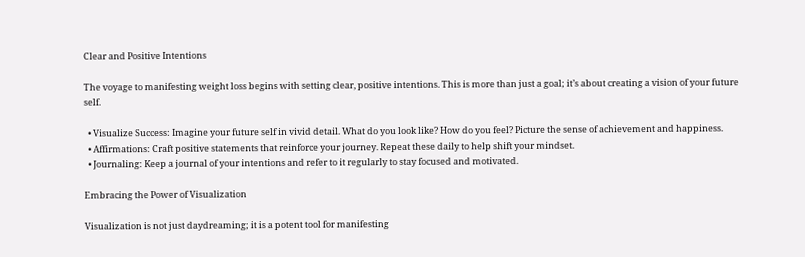Clear and Positive Intentions

The voyage to manifesting weight loss begins with setting clear, positive intentions. This is more than just a goal; it’s about creating a vision of your future self.

  • Visualize Success: Imagine your future self in vivid detail. What do you look like? How do you feel? Picture the sense of achievement and happiness.
  • Affirmations: Craft positive statements that reinforce your journey. Repeat these daily to help shift your mindset.
  • Journaling: Keep a journal of your intentions and refer to it regularly to stay focused and motivated.

Embracing the Power of Visualization

Visualization is not just daydreaming; it is a potent tool for manifesting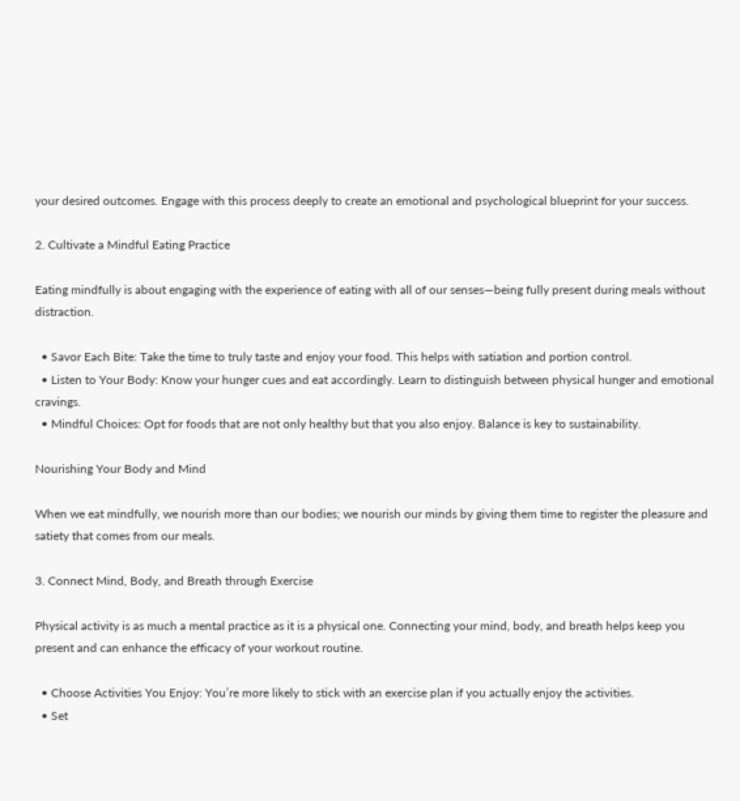your desired outcomes. Engage with this process deeply to create an emotional and psychological blueprint for your success.

2. Cultivate a Mindful Eating Practice

Eating mindfully is about engaging with the experience of eating with all of our senses—being fully present during meals without distraction.

  • Savor Each Bite: Take the time to truly taste and enjoy your food. This helps with satiation and portion control.
  • Listen to Your Body: Know your hunger cues and eat accordingly. Learn to distinguish between physical hunger and emotional cravings.
  • Mindful Choices: Opt for foods that are not only healthy but that you also enjoy. Balance is key to sustainability.

Nourishing Your Body and Mind

When we eat mindfully, we nourish more than our bodies; we nourish our minds by giving them time to register the pleasure and satiety that comes from our meals.

3. Connect Mind, Body, and Breath through Exercise

Physical activity is as much a mental practice as it is a physical one. Connecting your mind, body, and breath helps keep you present and can enhance the efficacy of your workout routine.

  • Choose Activities You Enjoy: You’re more likely to stick with an exercise plan if you actually enjoy the activities.
  • Set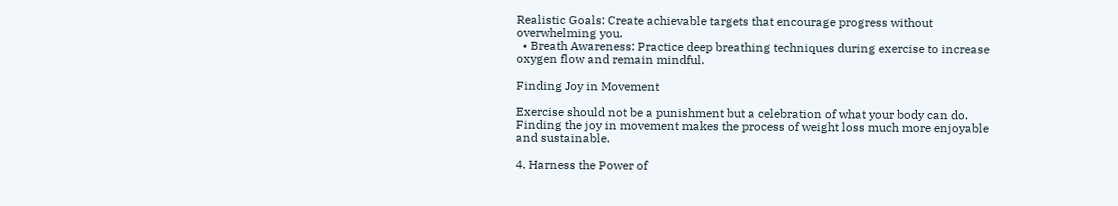Realistic Goals: Create achievable targets that encourage progress without overwhelming you.
  • Breath Awareness: Practice deep breathing techniques during exercise to increase oxygen flow and remain mindful.

Finding Joy in Movement

Exercise should not be a punishment but a celebration of what your body can do. Finding the joy in movement makes the process of weight loss much more enjoyable and sustainable.

4. Harness the Power of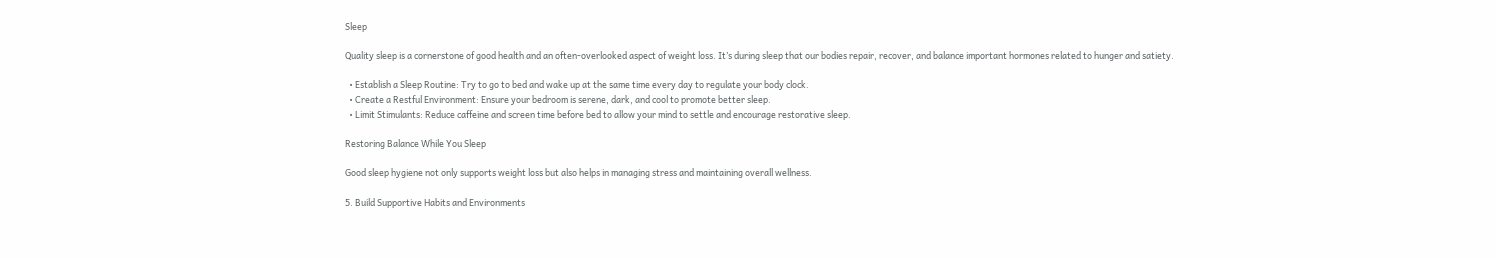Sleep

Quality sleep is a cornerstone of good health and an often-overlooked aspect of weight loss. It’s during sleep that our bodies repair, recover, and balance important hormones related to hunger and satiety.

  • Establish a Sleep Routine: Try to go to bed and wake up at the same time every day to regulate your body clock.
  • Create a Restful Environment: Ensure your bedroom is serene, dark, and cool to promote better sleep.
  • Limit Stimulants: Reduce caffeine and screen time before bed to allow your mind to settle and encourage restorative sleep.

Restoring Balance While You Sleep

Good sleep hygiene not only supports weight loss but also helps in managing stress and maintaining overall wellness.

5. Build Supportive Habits and Environments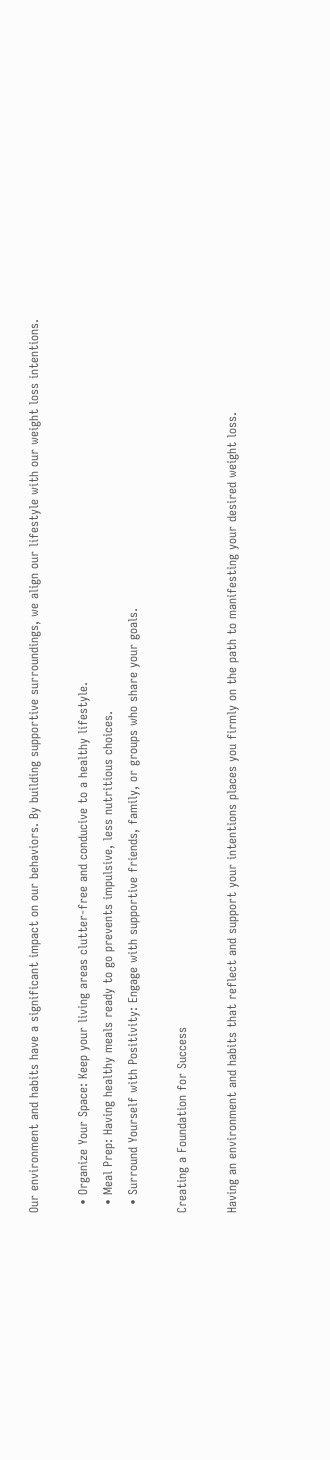Our environment and habits have a significant impact on our behaviors. By building supportive surroundings, we align our lifestyle with our weight loss intentions.

  • Organize Your Space: Keep your living areas clutter-free and conducive to a healthy lifestyle.
  • Meal Prep: Having healthy meals ready to go prevents impulsive, less nutritious choices.
  • Surround Yourself with Positivity: Engage with supportive friends, family, or groups who share your goals.

Creating a Foundation for Success

Having an environment and habits that reflect and support your intentions places you firmly on the path to manifesting your desired weight loss.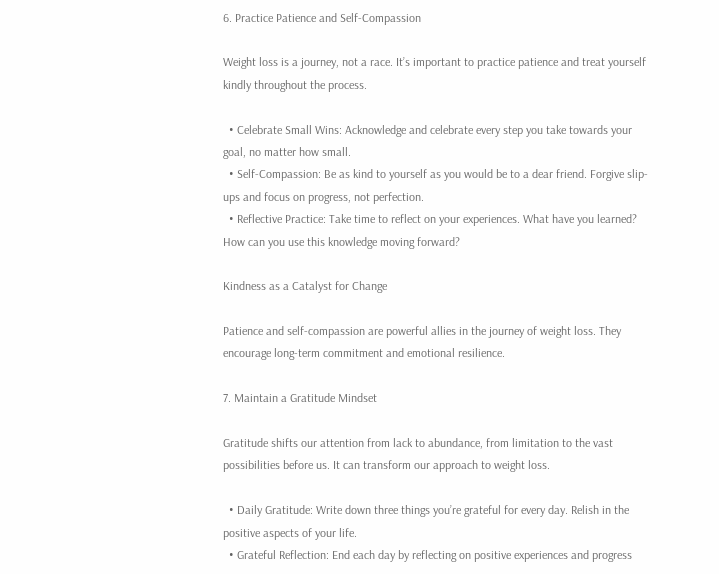6. Practice Patience and Self-Compassion

Weight loss is a journey, not a race. It’s important to practice patience and treat yourself kindly throughout the process.

  • Celebrate Small Wins: Acknowledge and celebrate every step you take towards your goal, no matter how small.
  • Self-Compassion: Be as kind to yourself as you would be to a dear friend. Forgive slip-ups and focus on progress, not perfection.
  • Reflective Practice: Take time to reflect on your experiences. What have you learned? How can you use this knowledge moving forward?

Kindness as a Catalyst for Change

Patience and self-compassion are powerful allies in the journey of weight loss. They encourage long-term commitment and emotional resilience.

7. Maintain a Gratitude Mindset

Gratitude shifts our attention from lack to abundance, from limitation to the vast possibilities before us. It can transform our approach to weight loss.

  • Daily Gratitude: Write down three things you’re grateful for every day. Relish in the positive aspects of your life.
  • Grateful Reflection: End each day by reflecting on positive experiences and progress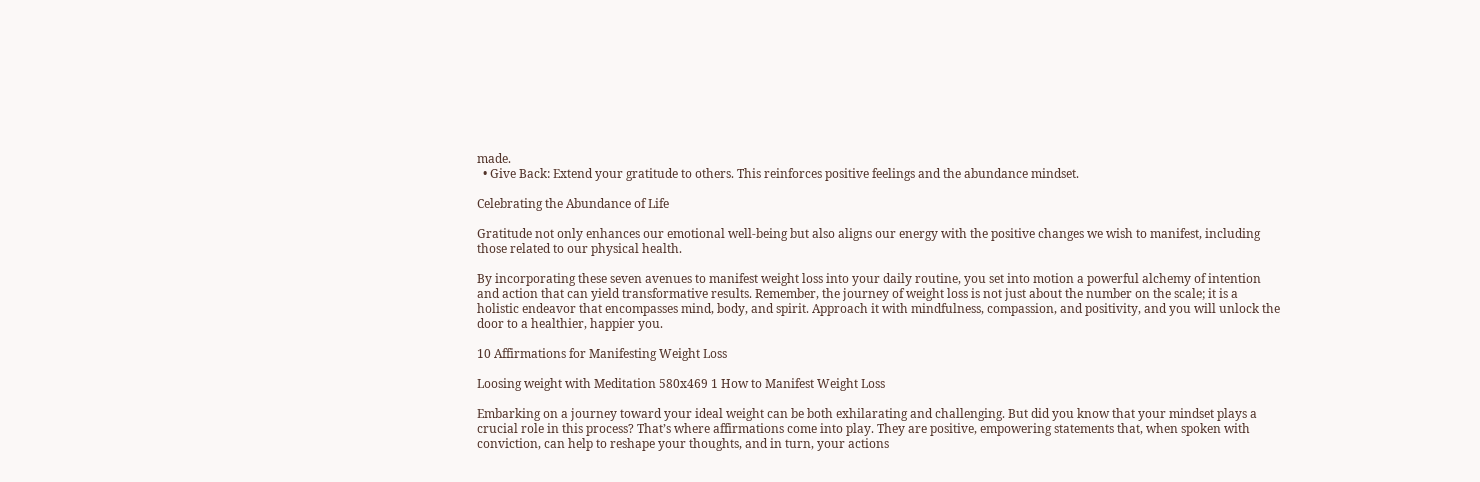made.
  • Give Back: Extend your gratitude to others. This reinforces positive feelings and the abundance mindset.

Celebrating the Abundance of Life

Gratitude not only enhances our emotional well-being but also aligns our energy with the positive changes we wish to manifest, including those related to our physical health.

By incorporating these seven avenues to manifest weight loss into your daily routine, you set into motion a powerful alchemy of intention and action that can yield transformative results. Remember, the journey of weight loss is not just about the number on the scale; it is a holistic endeavor that encompasses mind, body, and spirit. Approach it with mindfulness, compassion, and positivity, and you will unlock the door to a healthier, happier you.

10 Affirmations for Manifesting Weight Loss

Loosing weight with Meditation 580x469 1 How to Manifest Weight Loss

Embarking on a journey toward your ideal weight can be both exhilarating and challenging. But did you know that your mindset plays a crucial role in this process? That’s where affirmations come into play. They are positive, empowering statements that, when spoken with conviction, can help to reshape your thoughts, and in turn, your actions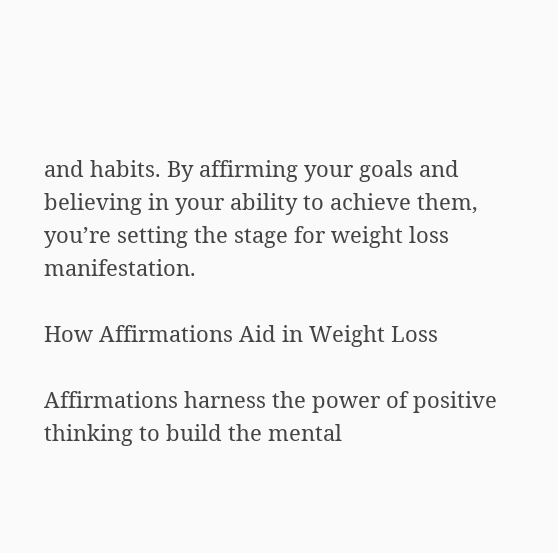and habits. By affirming your goals and believing in your ability to achieve them, you’re setting the stage for weight loss manifestation.

How Affirmations Aid in Weight Loss

Affirmations harness the power of positive thinking to build the mental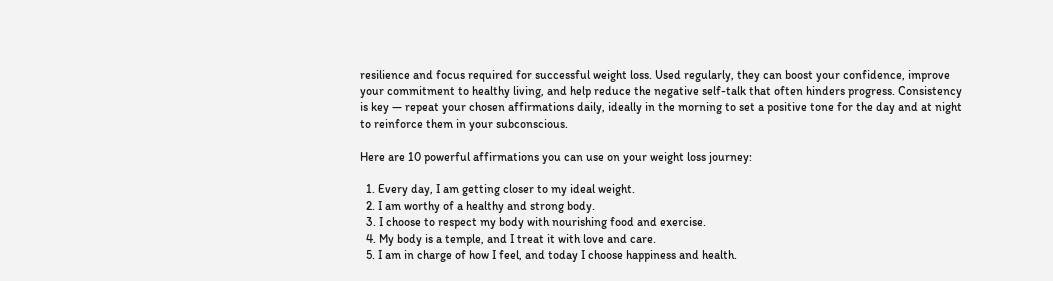resilience and focus required for successful weight loss. Used regularly, they can boost your confidence, improve your commitment to healthy living, and help reduce the negative self-talk that often hinders progress. Consistency is key — repeat your chosen affirmations daily, ideally in the morning to set a positive tone for the day and at night to reinforce them in your subconscious.

Here are 10 powerful affirmations you can use on your weight loss journey:

  1. Every day, I am getting closer to my ideal weight.
  2. I am worthy of a healthy and strong body.
  3. I choose to respect my body with nourishing food and exercise.
  4. My body is a temple, and I treat it with love and care.
  5. I am in charge of how I feel, and today I choose happiness and health.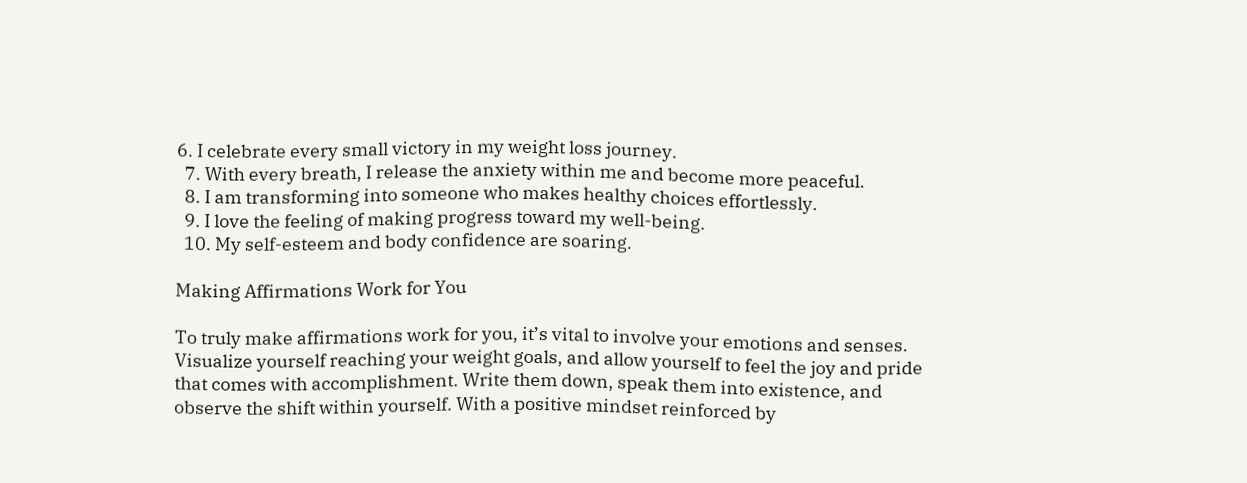6. I celebrate every small victory in my weight loss journey.
  7. With every breath, I release the anxiety within me and become more peaceful.
  8. I am transforming into someone who makes healthy choices effortlessly.
  9. I love the feeling of making progress toward my well-being.
  10. My self-esteem and body confidence are soaring.

Making Affirmations Work for You

To truly make affirmations work for you, it’s vital to involve your emotions and senses. Visualize yourself reaching your weight goals, and allow yourself to feel the joy and pride that comes with accomplishment. Write them down, speak them into existence, and observe the shift within yourself. With a positive mindset reinforced by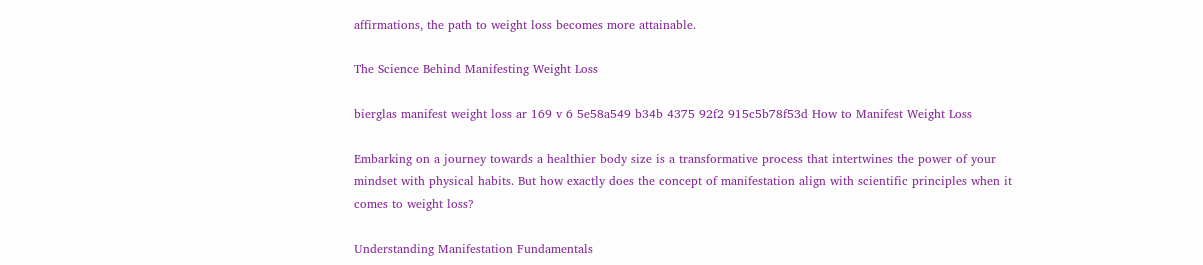affirmations, the path to weight loss becomes more attainable.

The Science Behind Manifesting Weight Loss

bierglas manifest weight loss ar 169 v 6 5e58a549 b34b 4375 92f2 915c5b78f53d How to Manifest Weight Loss

Embarking on a journey towards a healthier body size is a transformative process that intertwines the power of your mindset with physical habits. But how exactly does the concept of manifestation align with scientific principles when it comes to weight loss?

Understanding Manifestation Fundamentals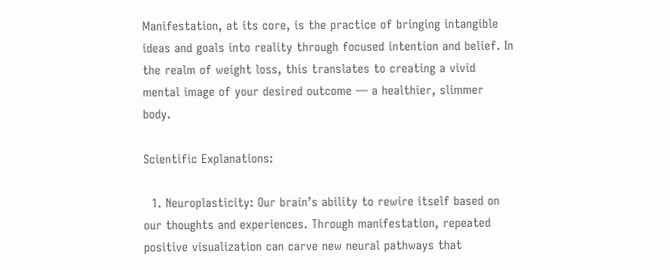Manifestation, at its core, is the practice of bringing intangible ideas and goals into reality through focused intention and belief. In the realm of weight loss, this translates to creating a vivid mental image of your desired outcome — a healthier, slimmer body.

Scientific Explanations:

  1. Neuroplasticity: Our brain’s ability to rewire itself based on our thoughts and experiences. Through manifestation, repeated positive visualization can carve new neural pathways that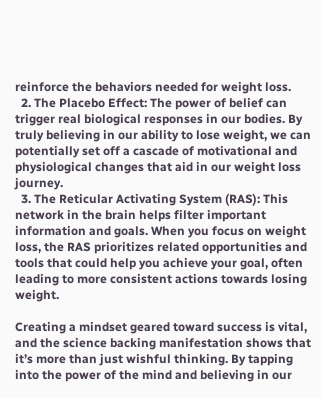reinforce the behaviors needed for weight loss.
  2. The Placebo Effect: The power of belief can trigger real biological responses in our bodies. By truly believing in our ability to lose weight, we can potentially set off a cascade of motivational and physiological changes that aid in our weight loss journey.
  3. The Reticular Activating System (RAS): This network in the brain helps filter important information and goals. When you focus on weight loss, the RAS prioritizes related opportunities and tools that could help you achieve your goal, often leading to more consistent actions towards losing weight.

Creating a mindset geared toward success is vital, and the science backing manifestation shows that it’s more than just wishful thinking. By tapping into the power of the mind and believing in our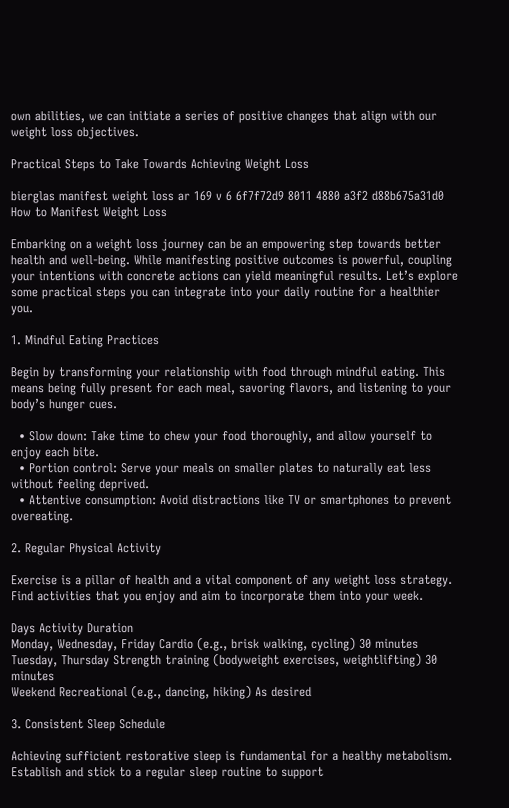own abilities, we can initiate a series of positive changes that align with our weight loss objectives.

Practical Steps to Take Towards Achieving Weight Loss

bierglas manifest weight loss ar 169 v 6 6f7f72d9 8011 4880 a3f2 d88b675a31d0 How to Manifest Weight Loss

Embarking on a weight loss journey can be an empowering step towards better health and well-being. While manifesting positive outcomes is powerful, coupling your intentions with concrete actions can yield meaningful results. Let’s explore some practical steps you can integrate into your daily routine for a healthier you.

1. Mindful Eating Practices

Begin by transforming your relationship with food through mindful eating. This means being fully present for each meal, savoring flavors, and listening to your body’s hunger cues.

  • Slow down: Take time to chew your food thoroughly, and allow yourself to enjoy each bite.
  • Portion control: Serve your meals on smaller plates to naturally eat less without feeling deprived.
  • Attentive consumption: Avoid distractions like TV or smartphones to prevent overeating.

2. Regular Physical Activity

Exercise is a pillar of health and a vital component of any weight loss strategy. Find activities that you enjoy and aim to incorporate them into your week.

Days Activity Duration
Monday, Wednesday, Friday Cardio (e.g., brisk walking, cycling) 30 minutes
Tuesday, Thursday Strength training (bodyweight exercises, weightlifting) 30 minutes
Weekend Recreational (e.g., dancing, hiking) As desired

3. Consistent Sleep Schedule

Achieving sufficient restorative sleep is fundamental for a healthy metabolism. Establish and stick to a regular sleep routine to support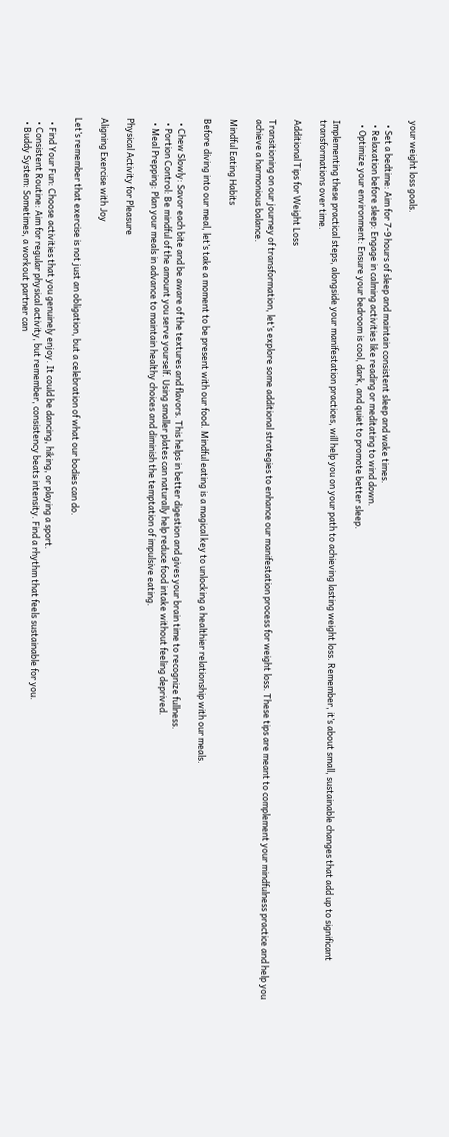your weight loss goals.

  • Set a bedtime: Aim for 7-9 hours of sleep and maintain consistent sleep and wake times.
  • Relaxation before sleep: Engage in calming activities like reading or meditating to wind down.
  • Optimize your environment: Ensure your bedroom is cool, dark, and quiet to promote better sleep.

Implementing these practical steps, alongside your manifestation practices, will help you on your path to achieving lasting weight loss. Remember, it’s about small, sustainable changes that add up to significant transformations over time.

Additional Tips for Weight Loss

Transitioning on our journey of transformation, let’s explore some additional strategies to enhance our manifestation process for weight loss. These tips are meant to complement your mindfulness practice and help you achieve a harmonious balance.

Mindful Eating Habits

Before diving into our meal, let’s take a moment to be present with our food. Mindful eating is a magical key to unlocking a healthier relationship with our meals.

  • Chew Slowly: Savor each bite and be aware of the textures and flavors. This helps in better digestion and gives your brain time to recognize fullness.
  • Portion Control: Be mindful of the amount you serve yourself. Using smaller plates can naturally help reduce food intake without feeling deprived.
  • Meal Prepping: Plan your meals in advance to maintain healthy choices and diminish the temptation of impulsive eating.

Physical Activity for Pleasure

Aligning Exercise with Joy

Let’s remember that exercise is not just an obligation, but a celebration of what our bodies can do.

  • Find Your Fun: Choose activities that you genuinely enjoy. It could be dancing, hiking, or playing a sport.
  • Consistent Routine: Aim for regular physical activity, but remember, consistency beats intensity. Find a rhythm that feels sustainable for you.
  • Buddy System: Sometimes, a workout partner can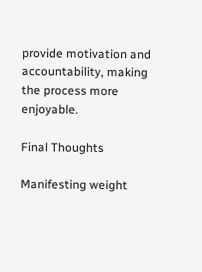provide motivation and accountability, making the process more enjoyable.

Final Thoughts

Manifesting weight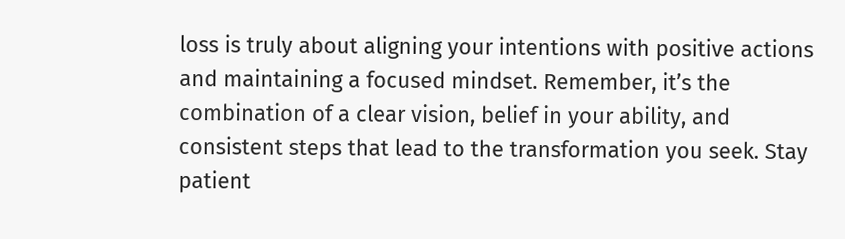loss is truly about aligning your intentions with positive actions and maintaining a focused mindset. Remember, it’s the combination of a clear vision, belief in your ability, and consistent steps that lead to the transformation you seek. Stay patient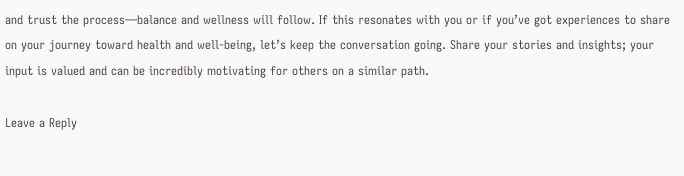and trust the process—balance and wellness will follow. If this resonates with you or if you’ve got experiences to share on your journey toward health and well-being, let’s keep the conversation going. Share your stories and insights; your input is valued and can be incredibly motivating for others on a similar path.

Leave a Reply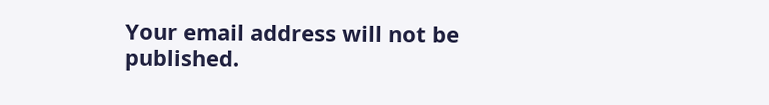Your email address will not be published.